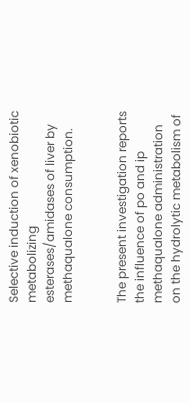Selective induction of xenobiotic metabolizing esterases/amidases of liver by methaqualone consumption.


The present investigation reports the influence of po and ip methaqualone administration on the hydrolytic metabolism of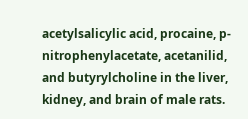acetylsalicylic acid, procaine, p-nitrophenylacetate, acetanilid, and butyrylcholine in the liver, kidney, and brain of male rats.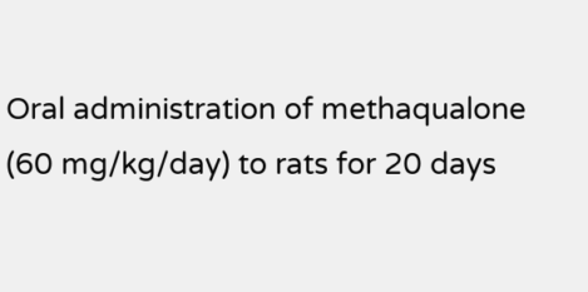Oral administration of methaqualone (60 mg/kg/day) to rats for 20 days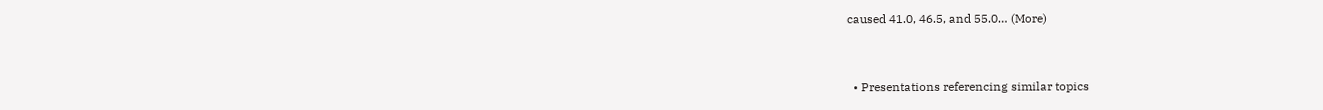caused 41.0, 46.5, and 55.0… (More)


  • Presentations referencing similar topics